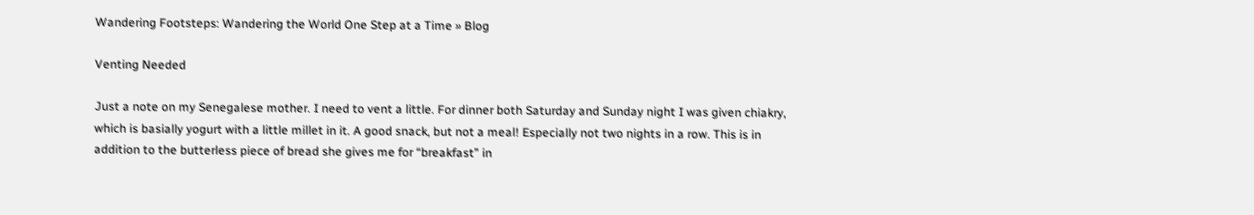Wandering Footsteps: Wandering the World One Step at a Time » Blog

Venting Needed

Just a note on my Senegalese mother. I need to vent a little. For dinner both Saturday and Sunday night I was given chiakry, which is basially yogurt with a little millet in it. A good snack, but not a meal! Especially not two nights in a row. This is in addition to the butterless piece of bread she gives me for “breakfast” in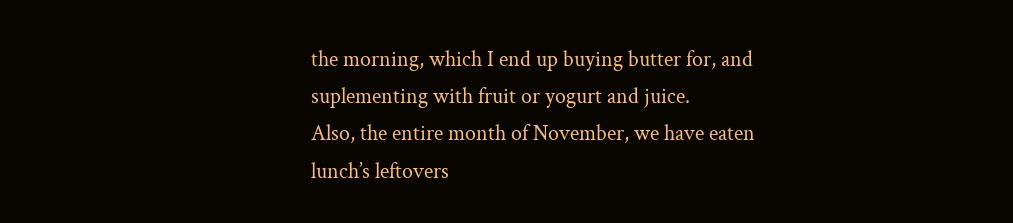the morning, which I end up buying butter for, and suplementing with fruit or yogurt and juice.
Also, the entire month of November, we have eaten lunch’s leftovers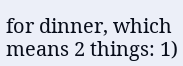for dinner, which means 2 things: 1)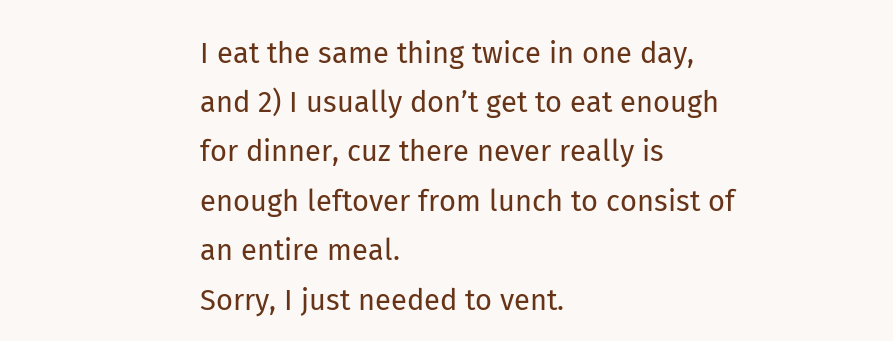I eat the same thing twice in one day, and 2) I usually don’t get to eat enough for dinner, cuz there never really is enough leftover from lunch to consist of an entire meal.
Sorry, I just needed to vent.